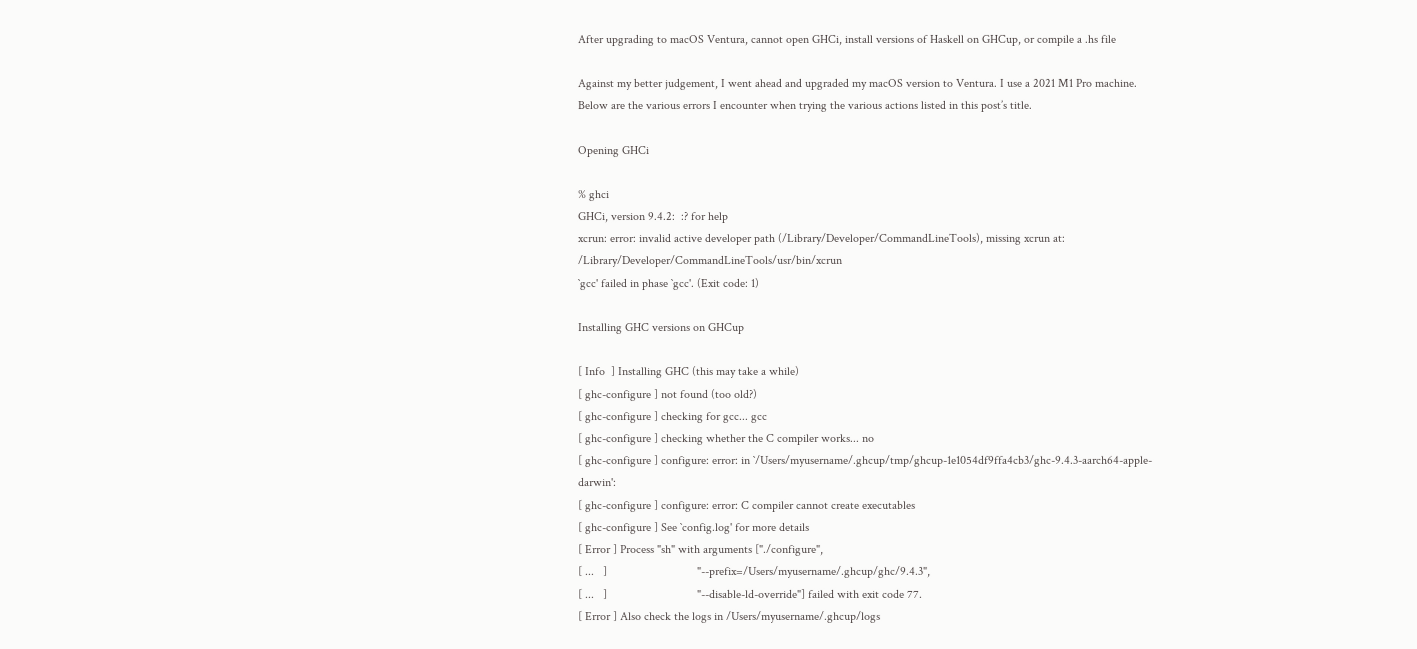After upgrading to macOS Ventura, cannot open GHCi, install versions of Haskell on GHCup, or compile a .hs file

Against my better judgement, I went ahead and upgraded my macOS version to Ventura. I use a 2021 M1 Pro machine. Below are the various errors I encounter when trying the various actions listed in this post’s title.

Opening GHCi

% ghci
GHCi, version 9.4.2:  :? for help
xcrun: error: invalid active developer path (/Library/Developer/CommandLineTools), missing xcrun at: /Library/Developer/CommandLineTools/usr/bin/xcrun
`gcc' failed in phase `gcc'. (Exit code: 1)

Installing GHC versions on GHCup

[ Info  ] Installing GHC (this may take a while)
[ ghc-configure ] not found (too old?)
[ ghc-configure ] checking for gcc... gcc
[ ghc-configure ] checking whether the C compiler works... no
[ ghc-configure ] configure: error: in `/Users/myusername/.ghcup/tmp/ghcup-1e1054df9ffa4cb3/ghc-9.4.3-aarch64-apple-darwin':
[ ghc-configure ] configure: error: C compiler cannot create executables
[ ghc-configure ] See `config.log' for more details
[ Error ] Process "sh" with arguments ["./configure",
[ ...   ]                              "--prefix=/Users/myusername/.ghcup/ghc/9.4.3",
[ ...   ]                              "--disable-ld-override"] failed with exit code 77.
[ Error ] Also check the logs in /Users/myusername/.ghcup/logs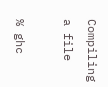Compiling a file

% ghc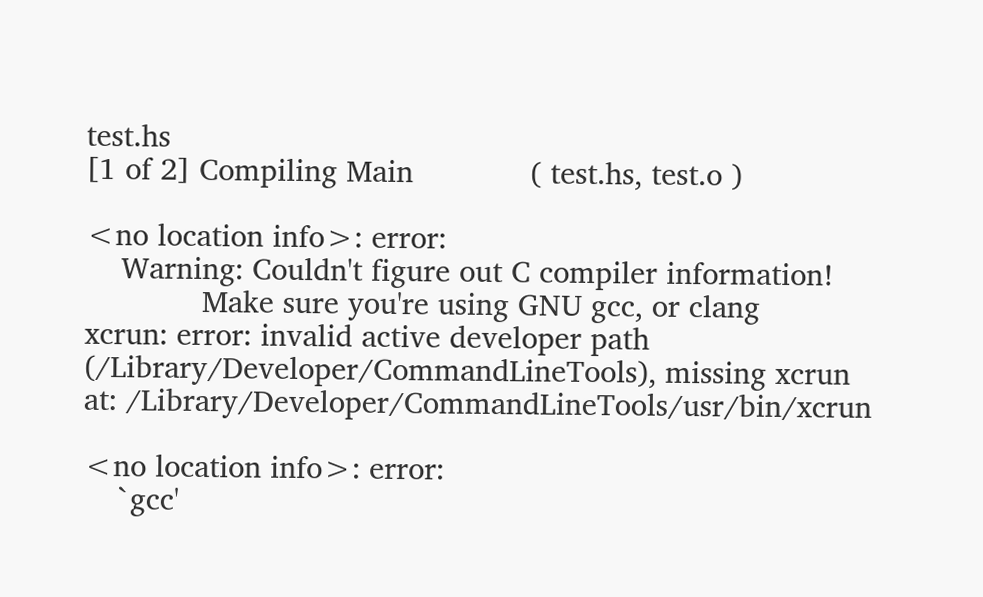test.hs
[1 of 2] Compiling Main             ( test.hs, test.o )

<no location info>: error:
    Warning: Couldn't figure out C compiler information!
             Make sure you're using GNU gcc, or clang
xcrun: error: invalid active developer path (/Library/Developer/CommandLineTools), missing xcrun at: /Library/Developer/CommandLineTools/usr/bin/xcrun

<no location info>: error:
    `gcc'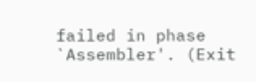failed in phase `Assembler'. (Exit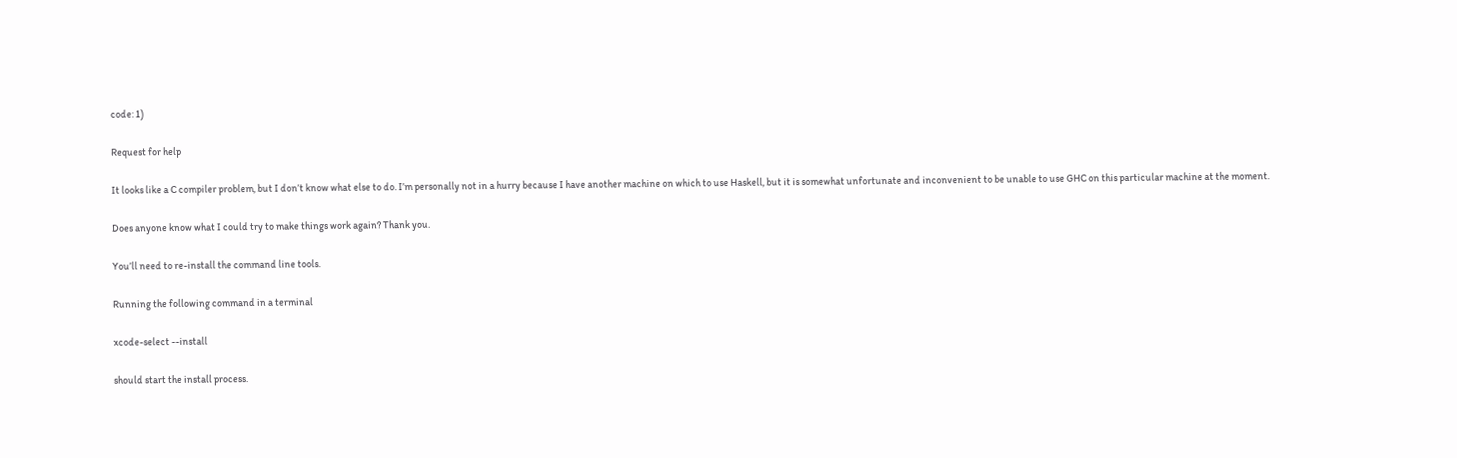code: 1)

Request for help

It looks like a C compiler problem, but I don’t know what else to do. I’m personally not in a hurry because I have another machine on which to use Haskell, but it is somewhat unfortunate and inconvenient to be unable to use GHC on this particular machine at the moment.

Does anyone know what I could try to make things work again? Thank you.

You’ll need to re-install the command line tools.

Running the following command in a terminal

xcode-select --install

should start the install process.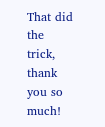That did the trick, thank you so much!